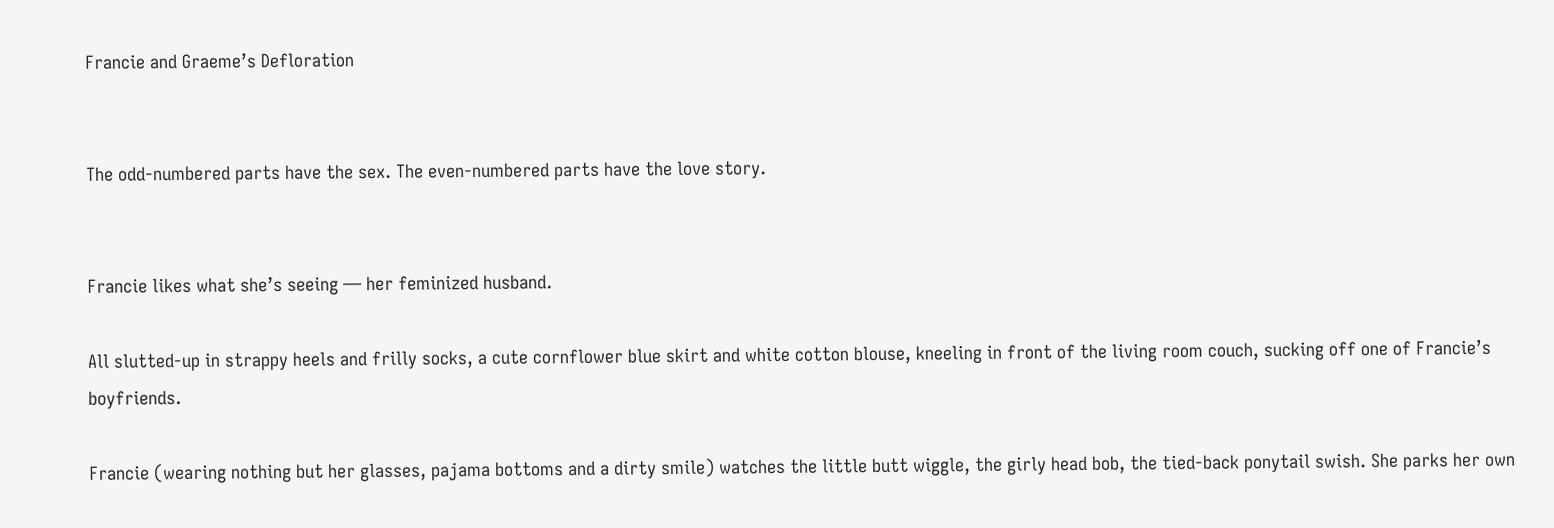Francie and Graeme’s Defloration


The odd-numbered parts have the sex. The even-numbered parts have the love story.


Francie likes what she’s seeing — her feminized husband.

All slutted-up in strappy heels and frilly socks, a cute cornflower blue skirt and white cotton blouse, kneeling in front of the living room couch, sucking off one of Francie’s boyfriends.

Francie (wearing nothing but her glasses, pajama bottoms and a dirty smile) watches the little butt wiggle, the girly head bob, the tied-back ponytail swish. She parks her own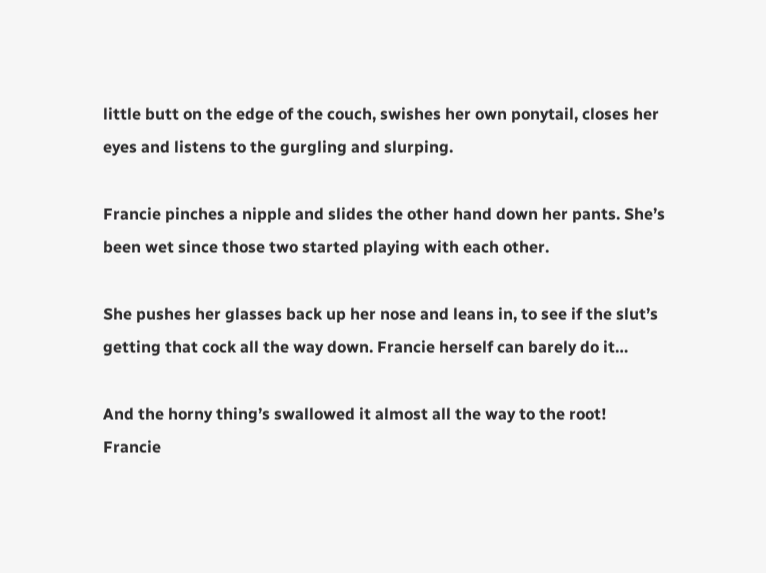little butt on the edge of the couch, swishes her own ponytail, closes her eyes and listens to the gurgling and slurping.

Francie pinches a nipple and slides the other hand down her pants. She’s been wet since those two started playing with each other.

She pushes her glasses back up her nose and leans in, to see if the slut’s getting that cock all the way down. Francie herself can barely do it…

And the horny thing’s swallowed it almost all the way to the root! Francie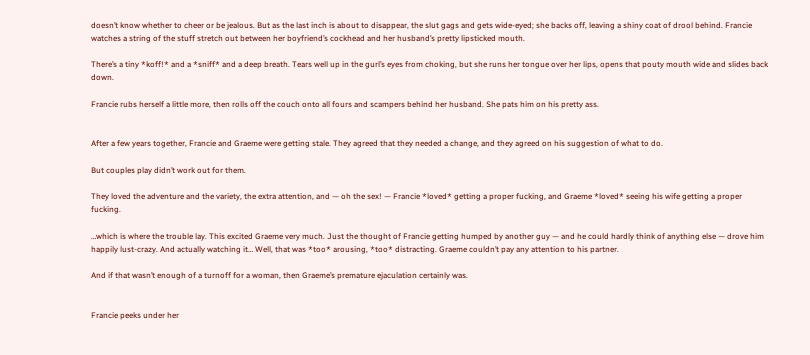doesn’t know whether to cheer or be jealous. But as the last inch is about to disappear, the slut gags and gets wide-eyed; she backs off, leaving a shiny coat of drool behind. Francie watches a string of the stuff stretch out between her boyfriend’s cockhead and her husband’s pretty lipsticked mouth.

There’s a tiny *koff!* and a *sniff* and a deep breath. Tears well up in the gurl’s eyes from choking, but she runs her tongue over her lips, opens that pouty mouth wide and slides back down.

Francie rubs herself a little more, then rolls off the couch onto all fours and scampers behind her husband. She pats him on his pretty ass.


After a few years together, Francie and Graeme were getting stale. They agreed that they needed a change, and they agreed on his suggestion of what to do.

But couples play didn’t work out for them.

They loved the adventure and the variety, the extra attention, and — oh the sex! — Francie *loved* getting a proper fucking, and Graeme *loved* seeing his wife getting a proper fucking.

…which is where the trouble lay. This excited Graeme very much. Just the thought of Francie getting humped by another guy — and he could hardly think of anything else — drove him happily lust-crazy. And actually watching it… Well, that was *too* arousing, *too* distracting. Graeme couldn’t pay any attention to his partner.

And if that wasn’t enough of a turnoff for a woman, then Graeme’s premature ejaculation certainly was.


Francie peeks under her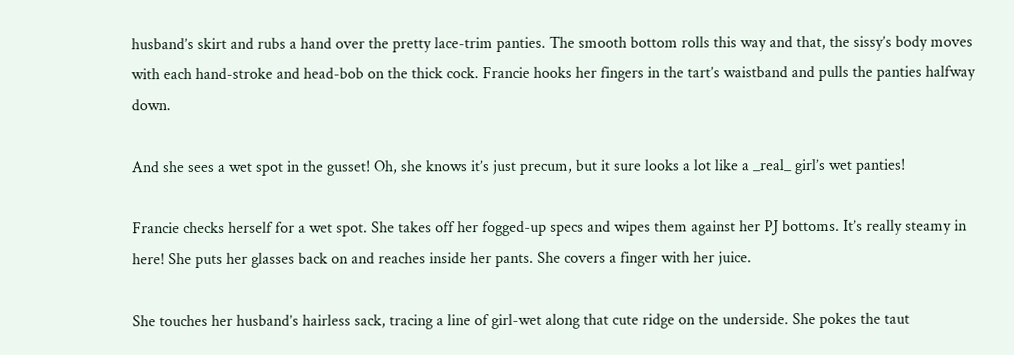husband’s skirt and rubs a hand over the pretty lace-trim panties. The smooth bottom rolls this way and that, the sissy’s body moves with each hand-stroke and head-bob on the thick cock. Francie hooks her fingers in the tart’s waistband and pulls the panties halfway down.

And she sees a wet spot in the gusset! Oh, she knows it’s just precum, but it sure looks a lot like a _real_ girl’s wet panties!

Francie checks herself for a wet spot. She takes off her fogged-up specs and wipes them against her PJ bottoms. It’s really steamy in here! She puts her glasses back on and reaches inside her pants. She covers a finger with her juice.

She touches her husband’s hairless sack, tracing a line of girl-wet along that cute ridge on the underside. She pokes the taut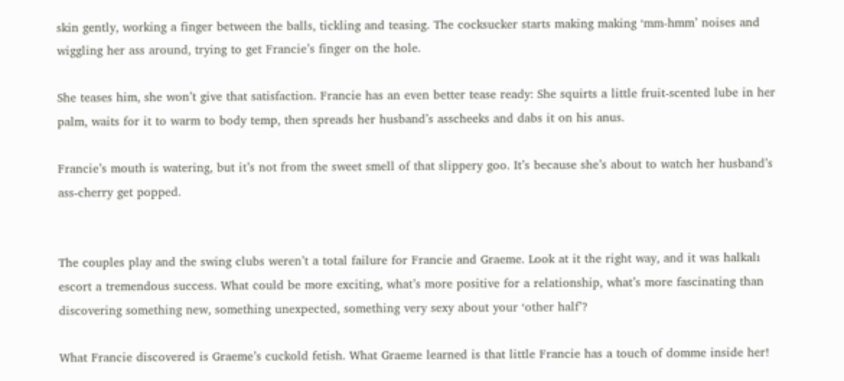skin gently, working a finger between the balls, tickling and teasing. The cocksucker starts making making ‘mm-hmm’ noises and wiggling her ass around, trying to get Francie’s finger on the hole.

She teases him, she won’t give that satisfaction. Francie has an even better tease ready: She squirts a little fruit-scented lube in her palm, waits for it to warm to body temp, then spreads her husband’s asscheeks and dabs it on his anus.

Francie’s mouth is watering, but it’s not from the sweet smell of that slippery goo. It’s because she’s about to watch her husband’s ass-cherry get popped.


The couples play and the swing clubs weren’t a total failure for Francie and Graeme. Look at it the right way, and it was halkalı escort a tremendous success. What could be more exciting, what’s more positive for a relationship, what’s more fascinating than discovering something new, something unexpected, something very sexy about your ‘other half’?

What Francie discovered is Graeme’s cuckold fetish. What Graeme learned is that little Francie has a touch of domme inside her!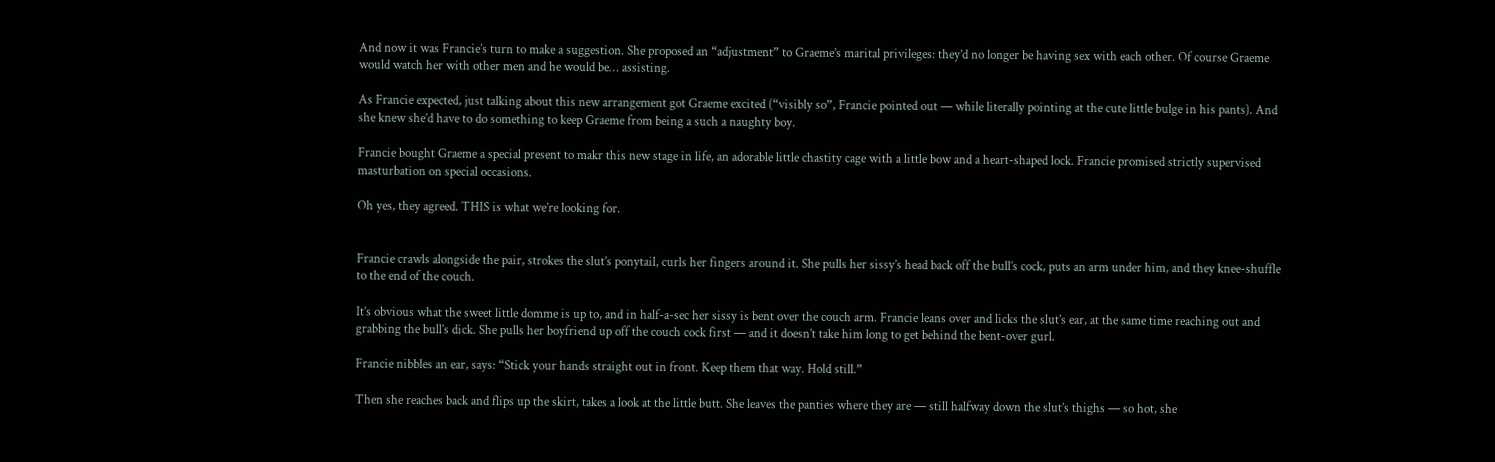And now it was Francie’s turn to make a suggestion. She proposed an “adjustment” to Graeme’s marital privileges: they’d no longer be having sex with each other. Of course Graeme would watch her with other men and he would be… assisting.

As Francie expected, just talking about this new arrangement got Graeme excited (“visibly so”, Francie pointed out — while literally pointing at the cute little bulge in his pants). And she knew she’d have to do something to keep Graeme from being a such a naughty boy.

Francie bought Graeme a special present to makr this new stage in life, an adorable little chastity cage with a little bow and a heart-shaped lock. Francie promised strictly supervised masturbation on special occasions.

Oh yes, they agreed. THIS is what we’re looking for.


Francie crawls alongside the pair, strokes the slut’s ponytail, curls her fingers around it. She pulls her sissy’s head back off the bull’s cock, puts an arm under him, and they knee-shuffle to the end of the couch.

It’s obvious what the sweet little domme is up to, and in half-a-sec her sissy is bent over the couch arm. Francie leans over and licks the slut’s ear, at the same time reaching out and grabbing the bull’s dick. She pulls her boyfriend up off the couch cock first — and it doesn’t take him long to get behind the bent-over gurl.

Francie nibbles an ear, says: “Stick your hands straight out in front. Keep them that way. Hold still.”

Then she reaches back and flips up the skirt, takes a look at the little butt. She leaves the panties where they are — still halfway down the slut’s thighs — so hot, she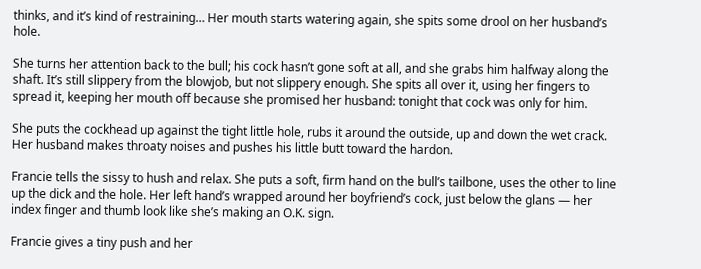thinks, and it’s kind of restraining… Her mouth starts watering again, she spits some drool on her husband’s hole.

She turns her attention back to the bull; his cock hasn’t gone soft at all, and she grabs him halfway along the shaft. It’s still slippery from the blowjob, but not slippery enough. She spits all over it, using her fingers to spread it, keeping her mouth off because she promised her husband: tonight that cock was only for him.

She puts the cockhead up against the tight little hole, rubs it around the outside, up and down the wet crack. Her husband makes throaty noises and pushes his little butt toward the hardon.

Francie tells the sissy to hush and relax. She puts a soft, firm hand on the bull’s tailbone, uses the other to line up the dick and the hole. Her left hand’s wrapped around her boyfriend’s cock, just below the glans — her index finger and thumb look like she’s making an O.K. sign.

Francie gives a tiny push and her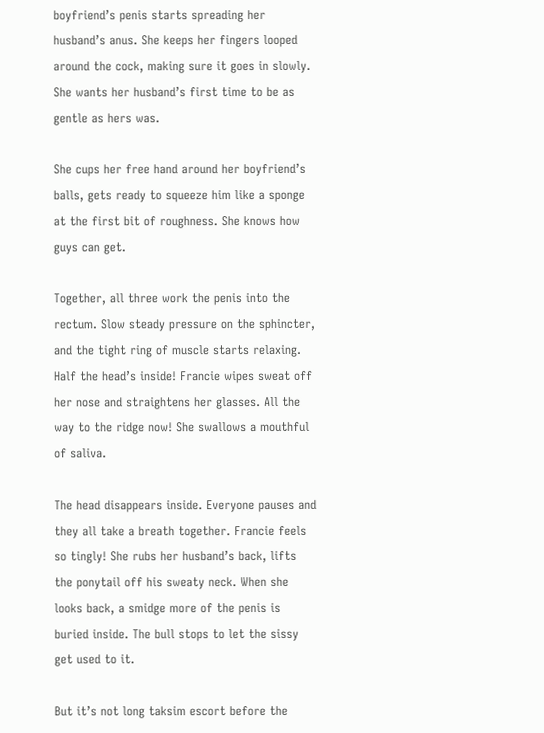boyfriend’s penis starts spreading her husband’s anus. She keeps her fingers looped around the cock, making sure it goes in slowly. She wants her husband’s first time to be as gentle as hers was.

She cups her free hand around her boyfriend’s balls, gets ready to squeeze him like a sponge at the first bit of roughness. She knows how guys can get.

Together, all three work the penis into the rectum. Slow steady pressure on the sphincter, and the tight ring of muscle starts relaxing. Half the head’s inside! Francie wipes sweat off her nose and straightens her glasses. All the way to the ridge now! She swallows a mouthful of saliva.

The head disappears inside. Everyone pauses and they all take a breath together. Francie feels so tingly! She rubs her husband’s back, lifts the ponytail off his sweaty neck. When she looks back, a smidge more of the penis is buried inside. The bull stops to let the sissy get used to it.

But it’s not long taksim escort before the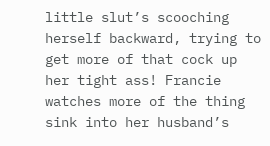little slut’s scooching herself backward, trying to get more of that cock up her tight ass! Francie watches more of the thing sink into her husband’s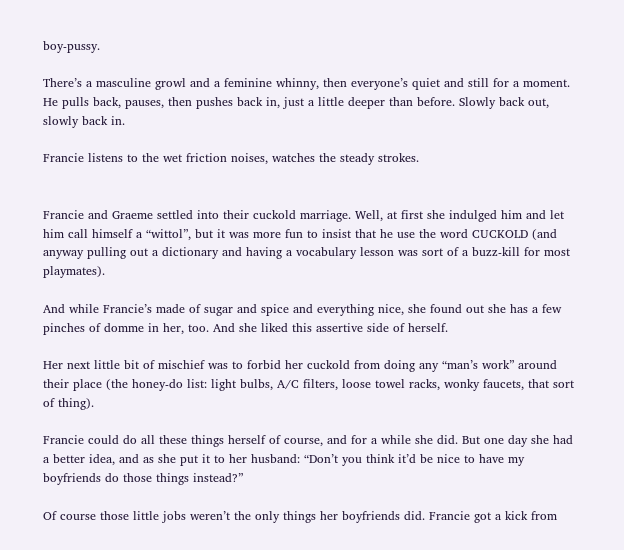boy-pussy.

There’s a masculine growl and a feminine whinny, then everyone’s quiet and still for a moment. He pulls back, pauses, then pushes back in, just a little deeper than before. Slowly back out, slowly back in.

Francie listens to the wet friction noises, watches the steady strokes.


Francie and Graeme settled into their cuckold marriage. Well, at first she indulged him and let him call himself a “wittol”, but it was more fun to insist that he use the word CUCKOLD (and anyway pulling out a dictionary and having a vocabulary lesson was sort of a buzz-kill for most playmates).

And while Francie’s made of sugar and spice and everything nice, she found out she has a few pinches of domme in her, too. And she liked this assertive side of herself.

Her next little bit of mischief was to forbid her cuckold from doing any “man’s work” around their place (the honey-do list: light bulbs, A/C filters, loose towel racks, wonky faucets, that sort of thing).

Francie could do all these things herself of course, and for a while she did. But one day she had a better idea, and as she put it to her husband: “Don’t you think it’d be nice to have my boyfriends do those things instead?”

Of course those little jobs weren’t the only things her boyfriends did. Francie got a kick from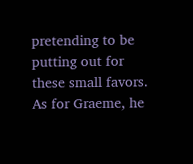pretending to be putting out for these small favors. As for Graeme, he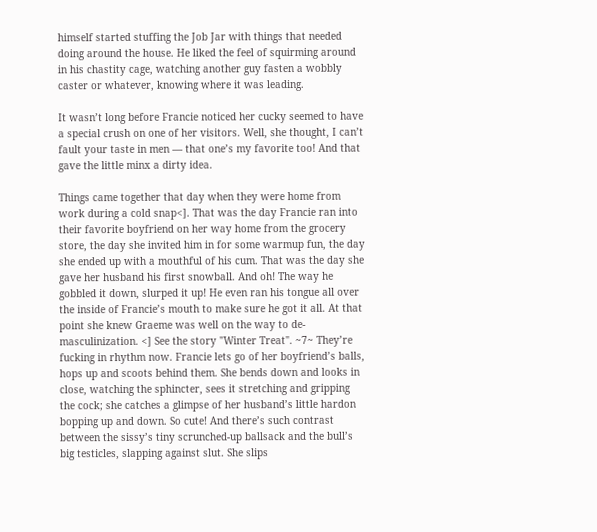himself started stuffing the Job Jar with things that needed doing around the house. He liked the feel of squirming around in his chastity cage, watching another guy fasten a wobbly caster or whatever, knowing where it was leading.

It wasn’t long before Francie noticed her cucky seemed to have a special crush on one of her visitors. Well, she thought, I can’t fault your taste in men — that one’s my favorite too! And that gave the little minx a dirty idea.

Things came together that day when they were home from work during a cold snap<]. That was the day Francie ran into their favorite boyfriend on her way home from the grocery store, the day she invited him in for some warmup fun, the day she ended up with a mouthful of his cum. That was the day she gave her husband his first snowball. And oh! The way he gobbled it down, slurped it up! He even ran his tongue all over the inside of Francie’s mouth to make sure he got it all. At that point she knew Graeme was well on the way to de-masculinization. <] See the story "Winter Treat". ~7~ They’re fucking in rhythm now. Francie lets go of her boyfriend’s balls, hops up and scoots behind them. She bends down and looks in close, watching the sphincter, sees it stretching and gripping the cock; she catches a glimpse of her husband’s little hardon bopping up and down. So cute! And there’s such contrast between the sissy’s tiny scrunched-up ballsack and the bull’s big testicles, slapping against slut. She slips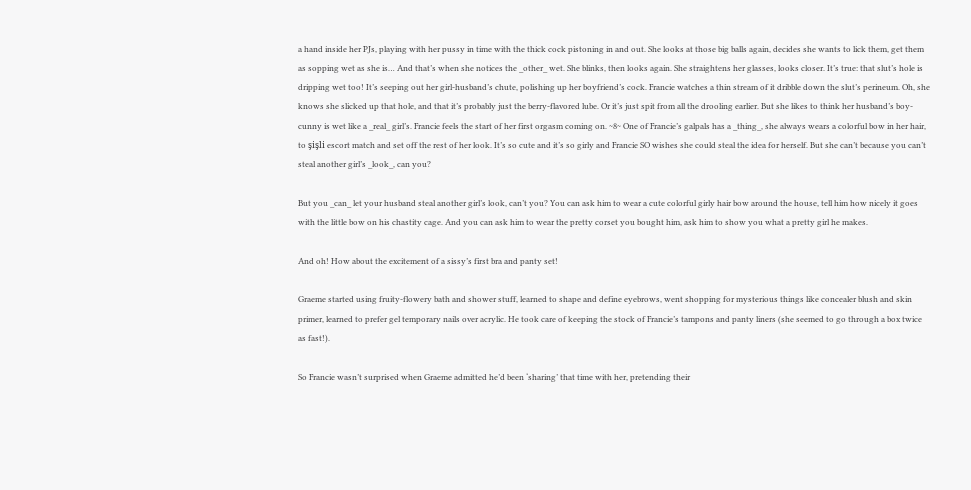a hand inside her PJs, playing with her pussy in time with the thick cock pistoning in and out. She looks at those big balls again, decides she wants to lick them, get them as sopping wet as she is… And that’s when she notices the _other_ wet. She blinks, then looks again. She straightens her glasses, looks closer. It’s true: that slut’s hole is dripping wet too! It’s seeping out her girl-husband’s chute, polishing up her boyfriend’s cock. Francie watches a thin stream of it dribble down the slut’s perineum. Oh, she knows she slicked up that hole, and that it’s probably just the berry-flavored lube. Or it’s just spit from all the drooling earlier. But she likes to think her husband’s boy-cunny is wet like a _real_ girl’s. Francie feels the start of her first orgasm coming on. ~8~ One of Francie’s galpals has a _thing_, she always wears a colorful bow in her hair, to şişli escort match and set off the rest of her look. It’s so cute and it’s so girly and Francie SO wishes she could steal the idea for herself. But she can’t because you can’t steal another girl’s _look_, can you?

But you _can_ let your husband steal another girl’s look, can’t you? You can ask him to wear a cute colorful girly hair bow around the house, tell him how nicely it goes with the little bow on his chastity cage. And you can ask him to wear the pretty corset you bought him, ask him to show you what a pretty girl he makes.

And oh! How about the excitement of a sissy’s first bra and panty set!

Graeme started using fruity-flowery bath and shower stuff, learned to shape and define eyebrows, went shopping for mysterious things like concealer blush and skin primer, learned to prefer gel temporary nails over acrylic. He took care of keeping the stock of Francie’s tampons and panty liners (she seemed to go through a box twice as fast!).

So Francie wasn’t surprised when Graeme admitted he’d been ‘sharing’ that time with her, pretending their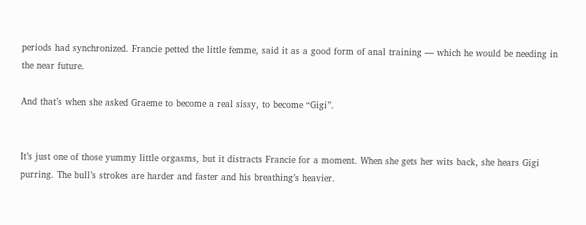periods had synchronized. Francie petted the little femme, said it as a good form of anal training — which he would be needing in the near future.

And that’s when she asked Graeme to become a real sissy, to become “Gigi”.


It’s just one of those yummy little orgasms, but it distracts Francie for a moment. When she gets her wits back, she hears Gigi purring. The bull’s strokes are harder and faster and his breathing’s heavier.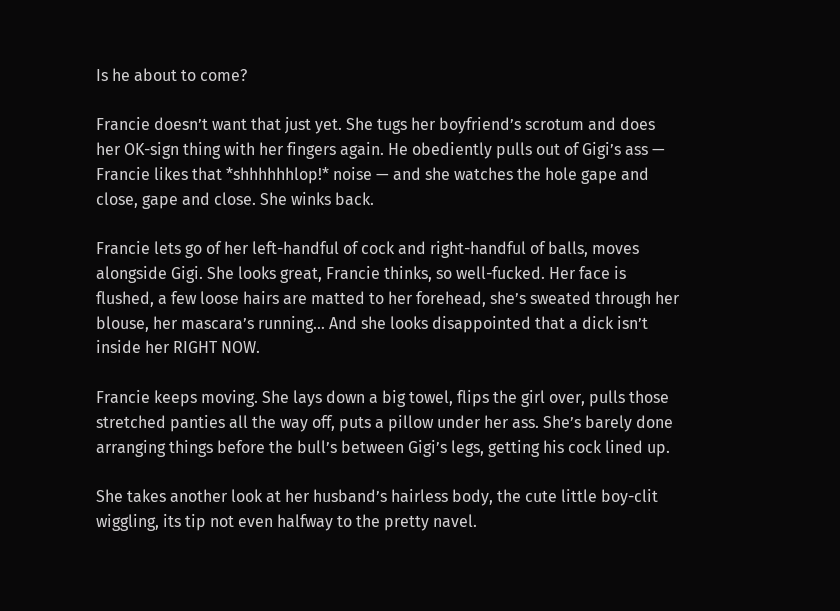Is he about to come?

Francie doesn’t want that just yet. She tugs her boyfriend’s scrotum and does her OK-sign thing with her fingers again. He obediently pulls out of Gigi’s ass — Francie likes that *shhhhhhlop!* noise — and she watches the hole gape and close, gape and close. She winks back.

Francie lets go of her left-handful of cock and right-handful of balls, moves alongside Gigi. She looks great, Francie thinks, so well-fucked. Her face is flushed, a few loose hairs are matted to her forehead, she’s sweated through her blouse, her mascara’s running… And she looks disappointed that a dick isn’t inside her RIGHT NOW.

Francie keeps moving. She lays down a big towel, flips the girl over, pulls those stretched panties all the way off, puts a pillow under her ass. She’s barely done arranging things before the bull’s between Gigi’s legs, getting his cock lined up.

She takes another look at her husband’s hairless body, the cute little boy-clit wiggling, its tip not even halfway to the pretty navel.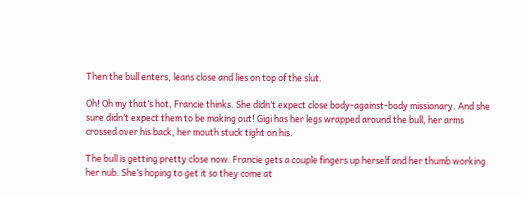Then the bull enters, leans close and lies on top of the slut.

Oh! Oh my that’s hot, Francie thinks. She didn’t expect close body-against-body missionary. And she sure didn’t expect them to be making out! Gigi has her legs wrapped around the bull, her arms crossed over his back, her mouth stuck tight on his.

The bull is getting pretty close now. Francie gets a couple fingers up herself and her thumb working her nub. She’s hoping to get it so they come at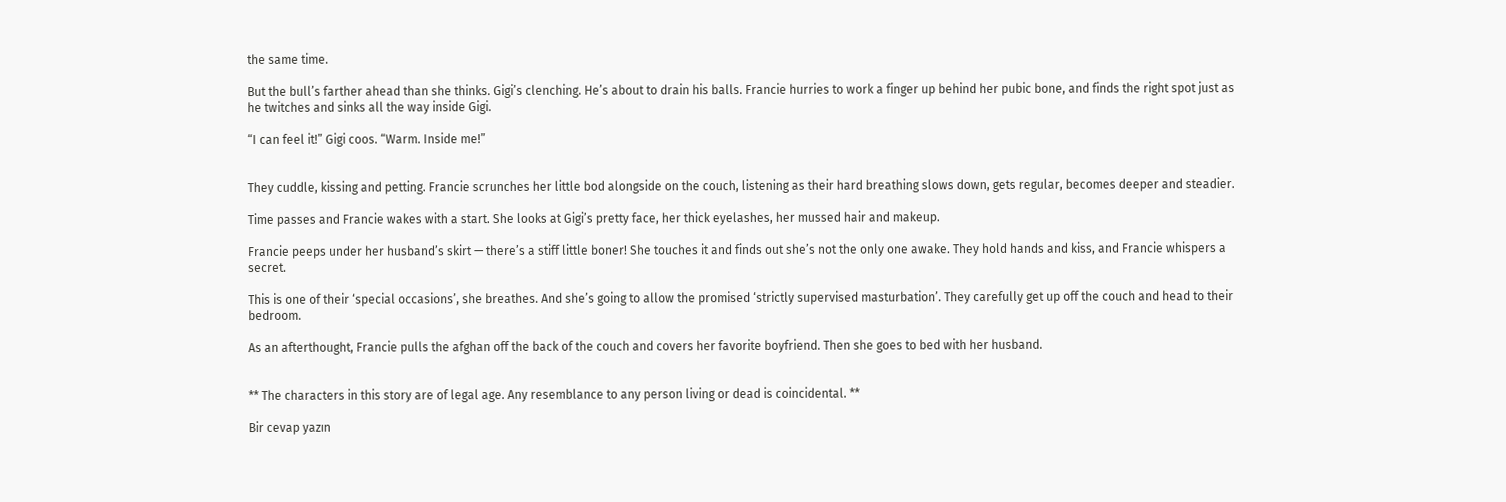the same time.

But the bull’s farther ahead than she thinks. Gigi’s clenching. He’s about to drain his balls. Francie hurries to work a finger up behind her pubic bone, and finds the right spot just as he twitches and sinks all the way inside Gigi.

“I can feel it!” Gigi coos. “Warm. Inside me!”


They cuddle, kissing and petting. Francie scrunches her little bod alongside on the couch, listening as their hard breathing slows down, gets regular, becomes deeper and steadier.

Time passes and Francie wakes with a start. She looks at Gigi’s pretty face, her thick eyelashes, her mussed hair and makeup.

Francie peeps under her husband’s skirt — there’s a stiff little boner! She touches it and finds out she’s not the only one awake. They hold hands and kiss, and Francie whispers a secret.

This is one of their ‘special occasions’, she breathes. And she’s going to allow the promised ‘strictly supervised masturbation’. They carefully get up off the couch and head to their bedroom.

As an afterthought, Francie pulls the afghan off the back of the couch and covers her favorite boyfriend. Then she goes to bed with her husband.


** The characters in this story are of legal age. Any resemblance to any person living or dead is coincidental. **

Bir cevap yazın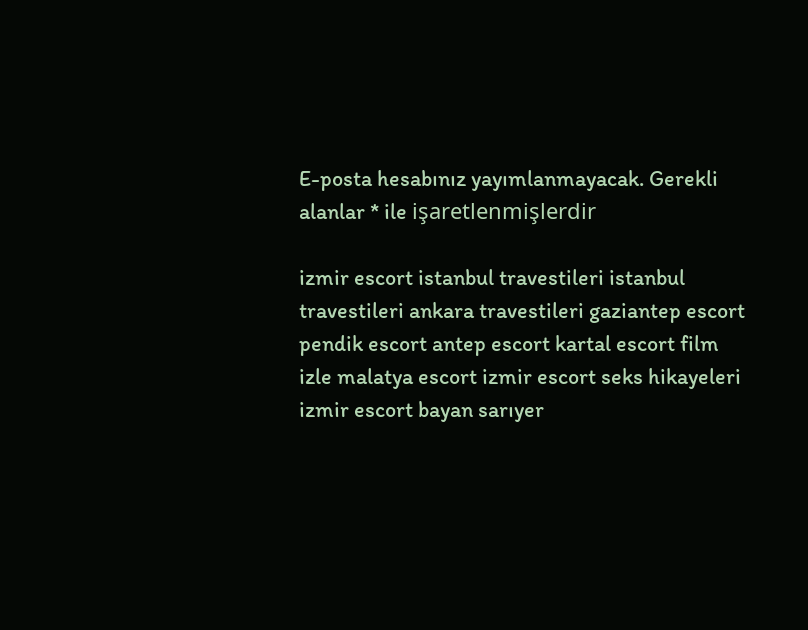E-posta hesabınız yayımlanmayacak. Gerekli alanlar * ile işaretlenmişlerdir

izmir escort istanbul travestileri istanbul travestileri ankara travestileri gaziantep escort pendik escort antep escort kartal escort film izle malatya escort izmir escort seks hikayeleri izmir escort bayan sarıyer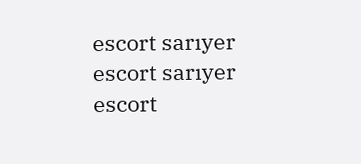escort sarıyer escort sarıyer escort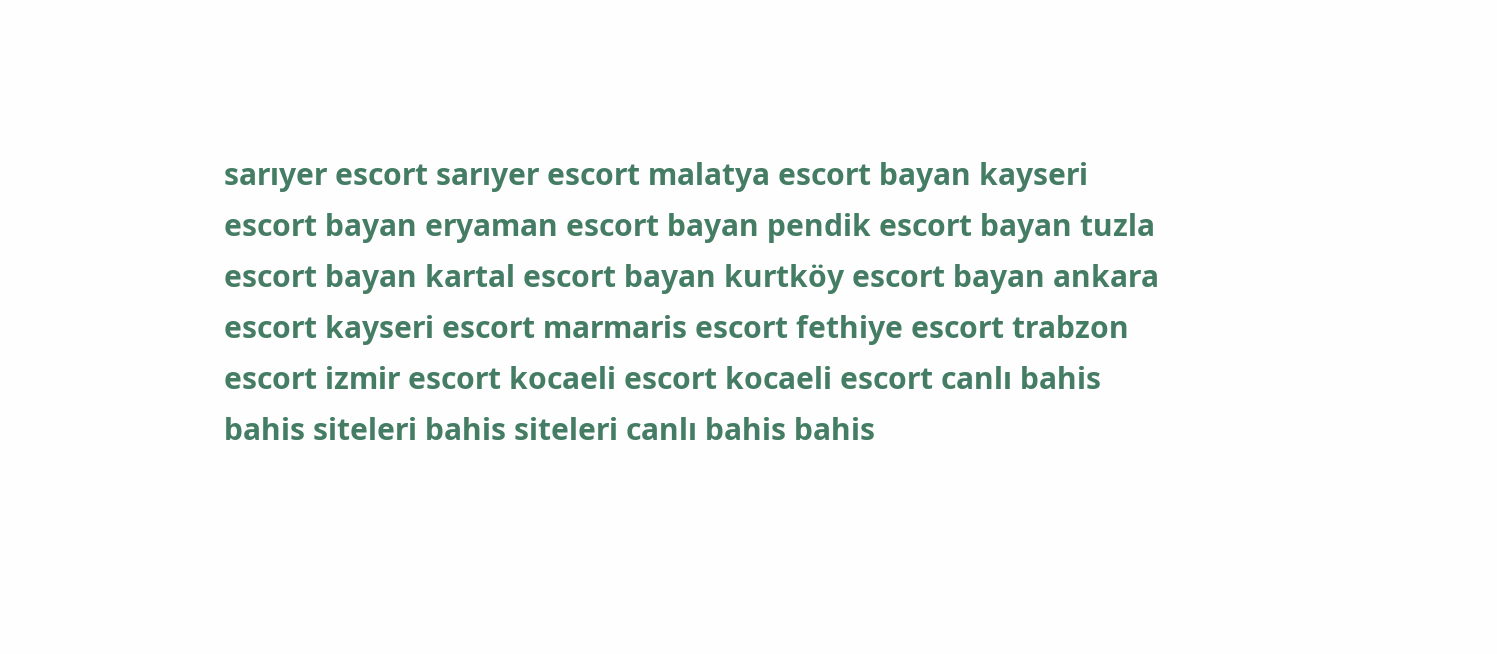sarıyer escort sarıyer escort malatya escort bayan kayseri escort bayan eryaman escort bayan pendik escort bayan tuzla escort bayan kartal escort bayan kurtköy escort bayan ankara escort kayseri escort marmaris escort fethiye escort trabzon escort izmir escort kocaeli escort kocaeli escort canlı bahis bahis siteleri bahis siteleri canlı bahis bahis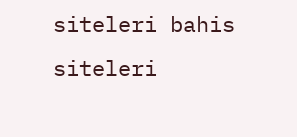siteleri bahis siteleri